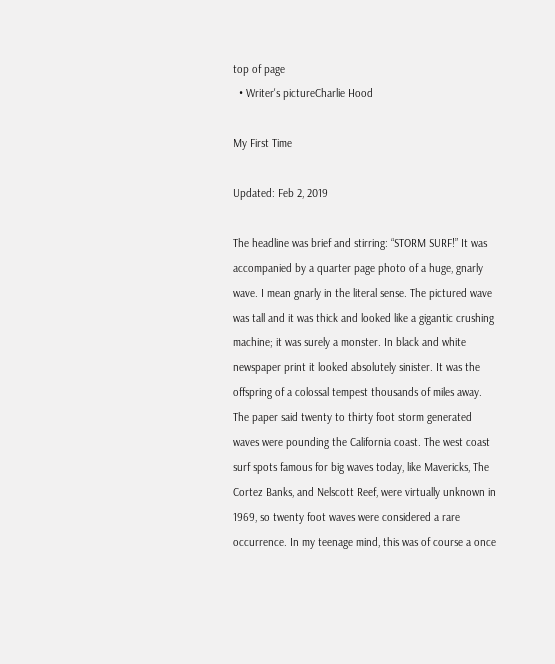top of page
  • Writer's pictureCharlie Hood

My First Time

Updated: Feb 2, 2019

The headline was brief and stirring: “STORM SURF!” It was accompanied by a quarter page photo of a huge, gnarly wave. I mean gnarly in the literal sense. The pictured wave was tall and it was thick and looked like a gigantic crushing machine; it was surely a monster. In black and white newspaper print it looked absolutely sinister. It was the offspring of a colossal tempest thousands of miles away. The paper said twenty to thirty foot storm generated waves were pounding the California coast. The west coast surf spots famous for big waves today, like Mavericks, The Cortez Banks, and Nelscott Reef, were virtually unknown in 1969, so twenty foot waves were considered a rare occurrence. In my teenage mind, this was of course a once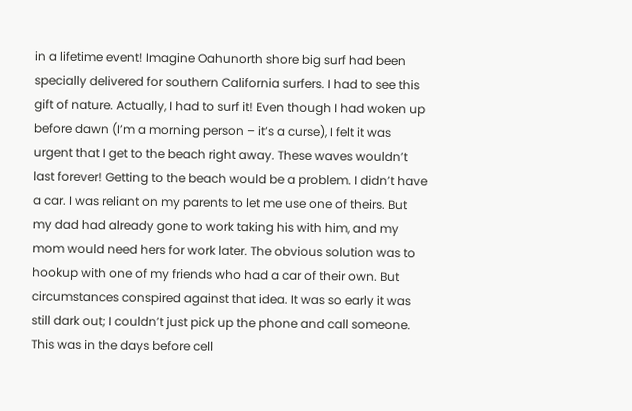in a lifetime event! Imagine Oahunorth shore big surf had been specially delivered for southern California surfers. I had to see this gift of nature. Actually, I had to surf it! Even though I had woken up before dawn (I’m a morning person – it’s a curse), I felt it was urgent that I get to the beach right away. These waves wouldn’t last forever! Getting to the beach would be a problem. I didn’t have a car. I was reliant on my parents to let me use one of theirs. But my dad had already gone to work taking his with him, and my mom would need hers for work later. The obvious solution was to hookup with one of my friends who had a car of their own. But circumstances conspired against that idea. It was so early it was still dark out; I couldn’t just pick up the phone and call someone. This was in the days before cell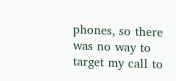phones, so there was no way to target my call to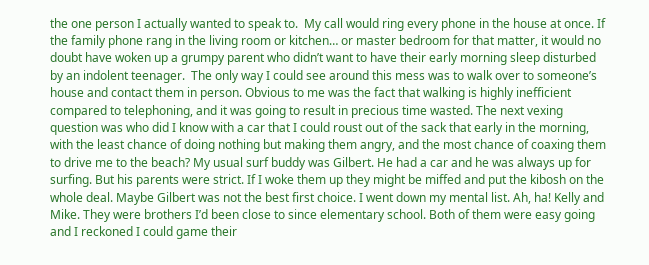the one person I actually wanted to speak to.  My call would ring every phone in the house at once. If the family phone rang in the living room or kitchen… or master bedroom for that matter, it would no doubt have woken up a grumpy parent who didn’t want to have their early morning sleep disturbed by an indolent teenager.  The only way I could see around this mess was to walk over to someone’s house and contact them in person. Obvious to me was the fact that walking is highly inefficient compared to telephoning, and it was going to result in precious time wasted. The next vexing question was who did I know with a car that I could roust out of the sack that early in the morning, with the least chance of doing nothing but making them angry, and the most chance of coaxing them to drive me to the beach? My usual surf buddy was Gilbert. He had a car and he was always up for surfing. But his parents were strict. If I woke them up they might be miffed and put the kibosh on the whole deal. Maybe Gilbert was not the best first choice. I went down my mental list. Ah, ha! Kelly and Mike. They were brothers I’d been close to since elementary school. Both of them were easy going and I reckoned I could game their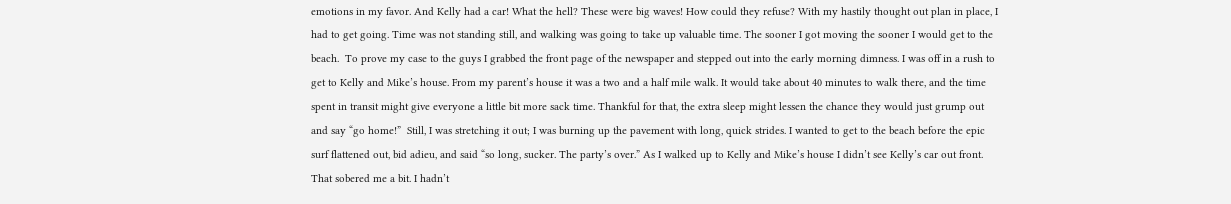emotions in my favor. And Kelly had a car! What the hell? These were big waves! How could they refuse? With my hastily thought out plan in place, I had to get going. Time was not standing still, and walking was going to take up valuable time. The sooner I got moving the sooner I would get to the beach.  To prove my case to the guys I grabbed the front page of the newspaper and stepped out into the early morning dimness. I was off in a rush to get to Kelly and Mike’s house. From my parent’s house it was a two and a half mile walk. It would take about 40 minutes to walk there, and the time spent in transit might give everyone a little bit more sack time. Thankful for that, the extra sleep might lessen the chance they would just grump out and say “go home!”  Still, I was stretching it out; I was burning up the pavement with long, quick strides. I wanted to get to the beach before the epic surf flattened out, bid adieu, and said “so long, sucker. The party’s over.” As I walked up to Kelly and Mike’s house I didn’t see Kelly’s car out front. That sobered me a bit. I hadn’t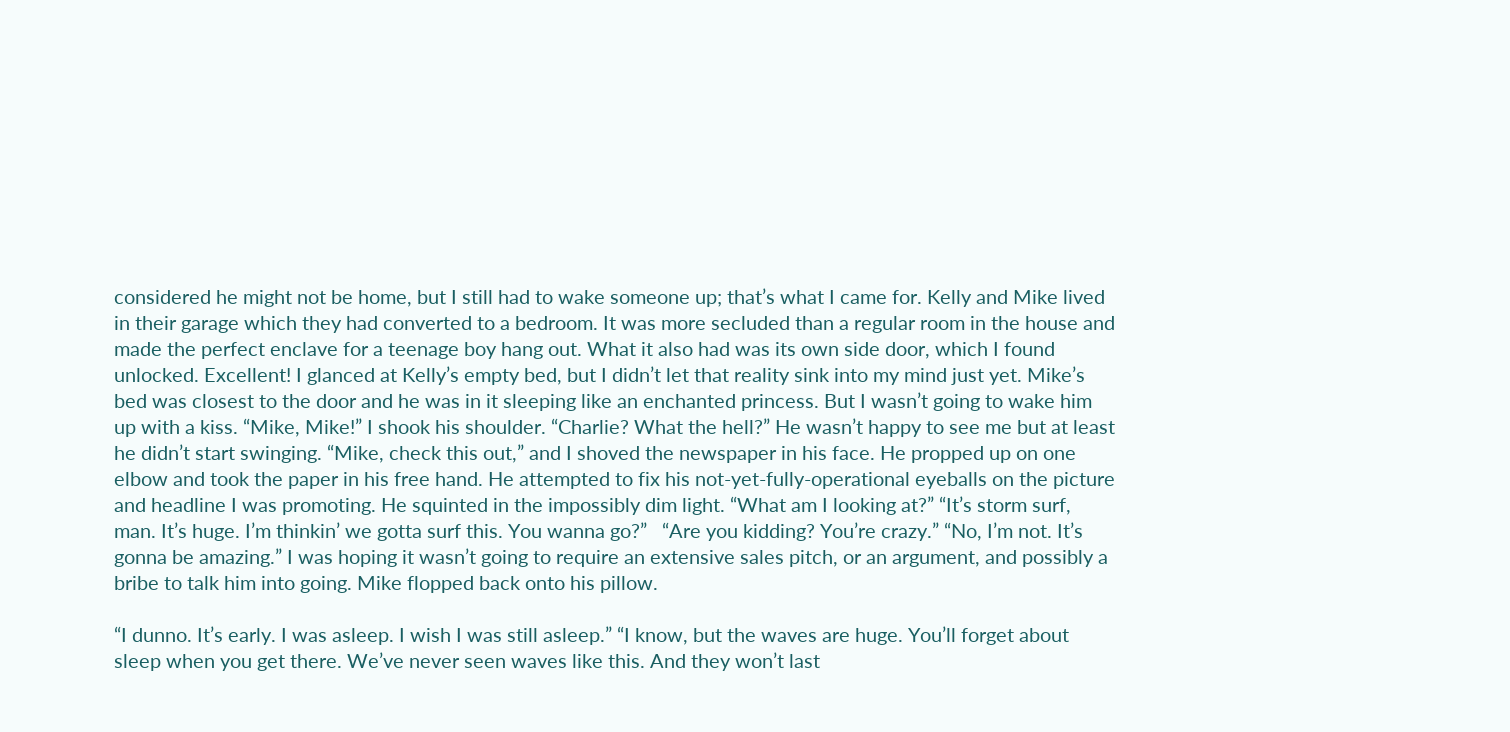considered he might not be home, but I still had to wake someone up; that’s what I came for. Kelly and Mike lived in their garage which they had converted to a bedroom. It was more secluded than a regular room in the house and made the perfect enclave for a teenage boy hang out. What it also had was its own side door, which I found unlocked. Excellent! I glanced at Kelly’s empty bed, but I didn’t let that reality sink into my mind just yet. Mike’s bed was closest to the door and he was in it sleeping like an enchanted princess. But I wasn’t going to wake him up with a kiss. “Mike, Mike!” I shook his shoulder. “Charlie? What the hell?” He wasn’t happy to see me but at least he didn’t start swinging. “Mike, check this out,” and I shoved the newspaper in his face. He propped up on one elbow and took the paper in his free hand. He attempted to fix his not-yet-fully-operational eyeballs on the picture and headline I was promoting. He squinted in the impossibly dim light. “What am I looking at?” “It’s storm surf, man. It’s huge. I’m thinkin’ we gotta surf this. You wanna go?”   “Are you kidding? You’re crazy.” “No, I’m not. It’s gonna be amazing.” I was hoping it wasn’t going to require an extensive sales pitch, or an argument, and possibly a bribe to talk him into going. Mike flopped back onto his pillow.

“I dunno. It’s early. I was asleep. I wish I was still asleep.” “I know, but the waves are huge. You’ll forget about sleep when you get there. We’ve never seen waves like this. And they won’t last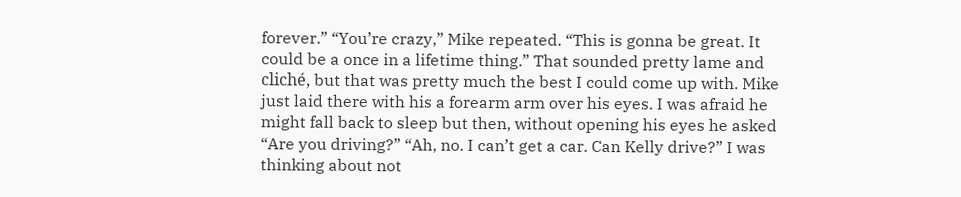forever.” “You’re crazy,” Mike repeated. “This is gonna be great. It could be a once in a lifetime thing.” That sounded pretty lame and cliché, but that was pretty much the best I could come up with. Mike just laid there with his a forearm arm over his eyes. I was afraid he might fall back to sleep but then, without opening his eyes he asked “Are you driving?” “Ah, no. I can’t get a car. Can Kelly drive?” I was thinking about not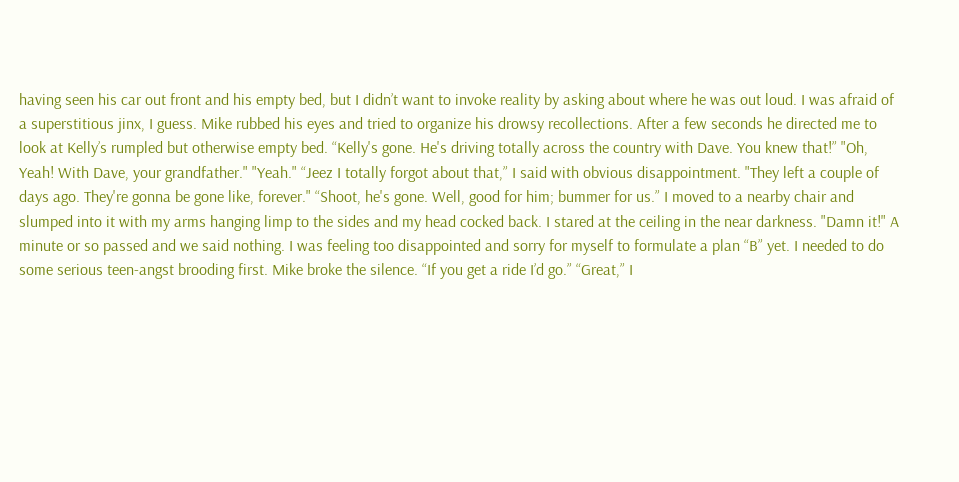having seen his car out front and his empty bed, but I didn’t want to invoke reality by asking about where he was out loud. I was afraid of a superstitious jinx, I guess. Mike rubbed his eyes and tried to organize his drowsy recollections. After a few seconds he directed me to look at Kelly’s rumpled but otherwise empty bed. “Kelly's gone. He's driving totally across the country with Dave. You knew that!” "Oh, Yeah! With Dave, your grandfather." "Yeah." “Jeez I totally forgot about that,” I said with obvious disappointment. "They left a couple of days ago. They're gonna be gone like, forever." “Shoot, he's gone. Well, good for him; bummer for us.” I moved to a nearby chair and slumped into it with my arms hanging limp to the sides and my head cocked back. I stared at the ceiling in the near darkness. "Damn it!" A minute or so passed and we said nothing. I was feeling too disappointed and sorry for myself to formulate a plan “B” yet. I needed to do some serious teen-angst brooding first. Mike broke the silence. “If you get a ride I’d go.” “Great,” I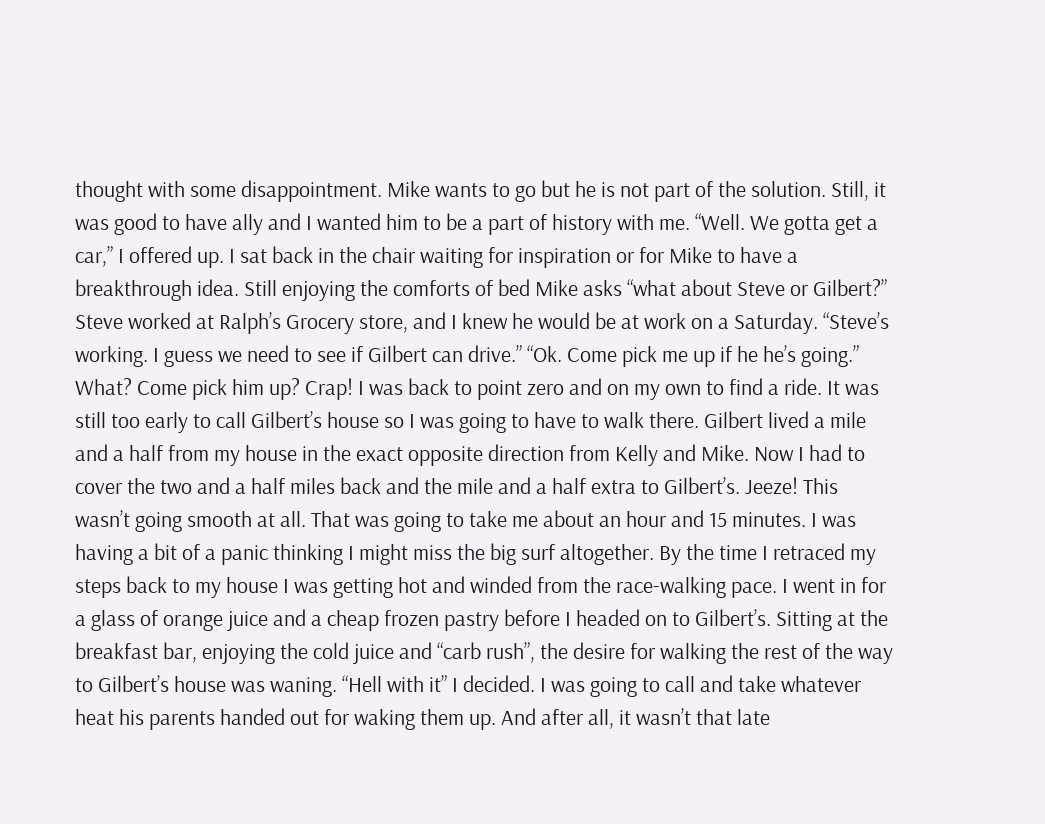thought with some disappointment. Mike wants to go but he is not part of the solution. Still, it was good to have ally and I wanted him to be a part of history with me. “Well. We gotta get a car,” I offered up. I sat back in the chair waiting for inspiration or for Mike to have a breakthrough idea. Still enjoying the comforts of bed Mike asks “what about Steve or Gilbert?” Steve worked at Ralph’s Grocery store, and I knew he would be at work on a Saturday. “Steve’s working. I guess we need to see if Gilbert can drive.” “Ok. Come pick me up if he he’s going.” What? Come pick him up? Crap! I was back to point zero and on my own to find a ride. It was still too early to call Gilbert’s house so I was going to have to walk there. Gilbert lived a mile and a half from my house in the exact opposite direction from Kelly and Mike. Now I had to cover the two and a half miles back and the mile and a half extra to Gilbert’s. Jeeze! This wasn’t going smooth at all. That was going to take me about an hour and 15 minutes. I was having a bit of a panic thinking I might miss the big surf altogether. By the time I retraced my steps back to my house I was getting hot and winded from the race-walking pace. I went in for a glass of orange juice and a cheap frozen pastry before I headed on to Gilbert’s. Sitting at the breakfast bar, enjoying the cold juice and “carb rush”, the desire for walking the rest of the way to Gilbert’s house was waning. “Hell with it” I decided. I was going to call and take whatever heat his parents handed out for waking them up. And after all, it wasn’t that late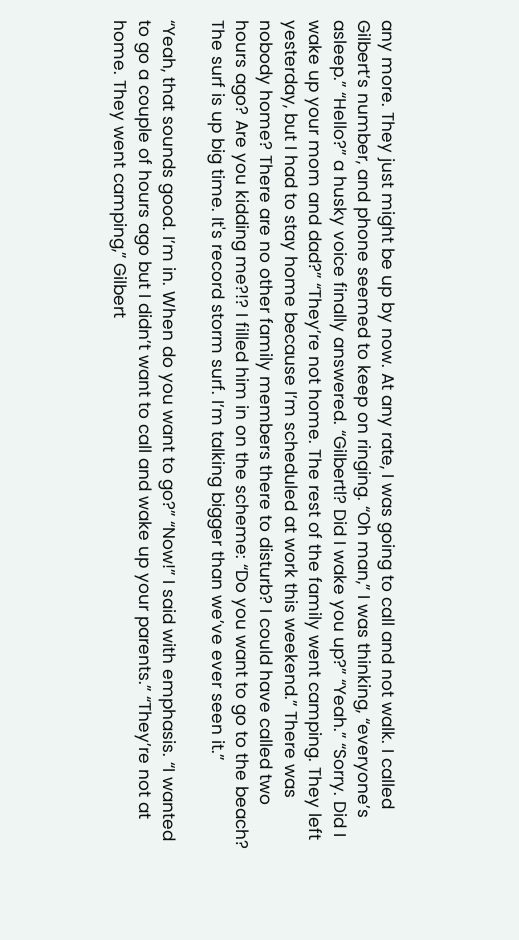any more. They just might be up by now. At any rate, I was going to call and not walk. I called Gilbert’s number, and phone seemed to keep on ringing. “Oh man,” I was thinking, “everyone’s asleep.” “Hello?” a husky voice finally answered. “Gilbertl? Did I wake you up?” “Yeah.” “Sorry. Did I wake up your mom and dad?” “They’re not home. The rest of the family went camping. They left yesterday, but I had to stay home because I’m scheduled at work this weekend.” There was nobody home? There are no other family members there to disturb? I could have called two hours ago? Are you kidding me?!? I filled him in on the scheme: “Do you want to go to the beach? The surf is up big time. It's record storm surf. I’m talking bigger than we’ve ever seen it.”

“Yeah, that sounds good. I’m in. When do you want to go?” “Now!” I said with emphasis. “I wanted to go a couple of hours ago but I didn’t want to call and wake up your parents.” “They’re not at home. They went camping,” Gilbert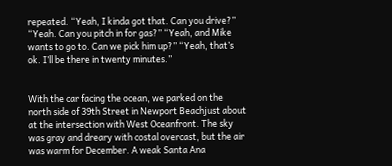repeated. “Yeah, I kinda got that. Can you drive?” “Yeah. Can you pitch in for gas?” “Yeah, and Mike wants to go to. Can we pick him up?” “Yeah, that’s ok. I’ll be there in twenty minutes.”


With the car facing the ocean, we parked on the north side of 39th Street in Newport Beachjust about at the intersection with West Oceanfront. The sky was gray and dreary with costal overcast, but the air was warm for December. A weak Santa Ana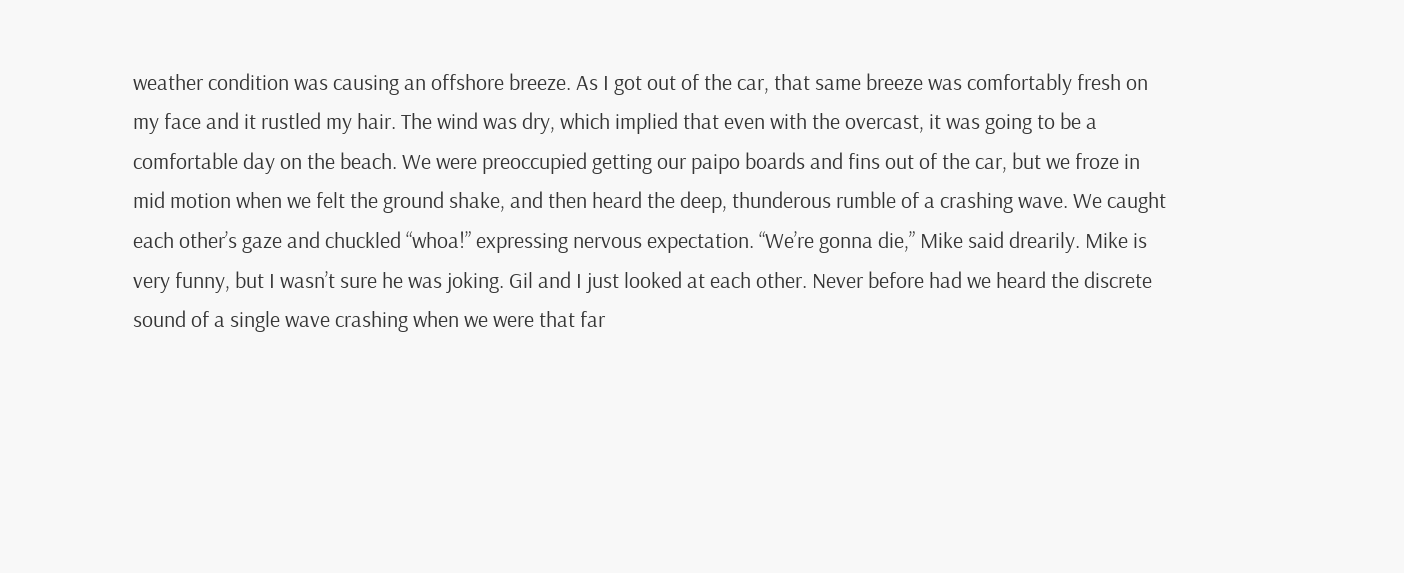weather condition was causing an offshore breeze. As I got out of the car, that same breeze was comfortably fresh on my face and it rustled my hair. The wind was dry, which implied that even with the overcast, it was going to be a comfortable day on the beach. We were preoccupied getting our paipo boards and fins out of the car, but we froze in mid motion when we felt the ground shake, and then heard the deep, thunderous rumble of a crashing wave. We caught each other’s gaze and chuckled “whoa!” expressing nervous expectation. “We’re gonna die,” Mike said drearily. Mike is very funny, but I wasn’t sure he was joking. Gil and I just looked at each other. Never before had we heard the discrete sound of a single wave crashing when we were that far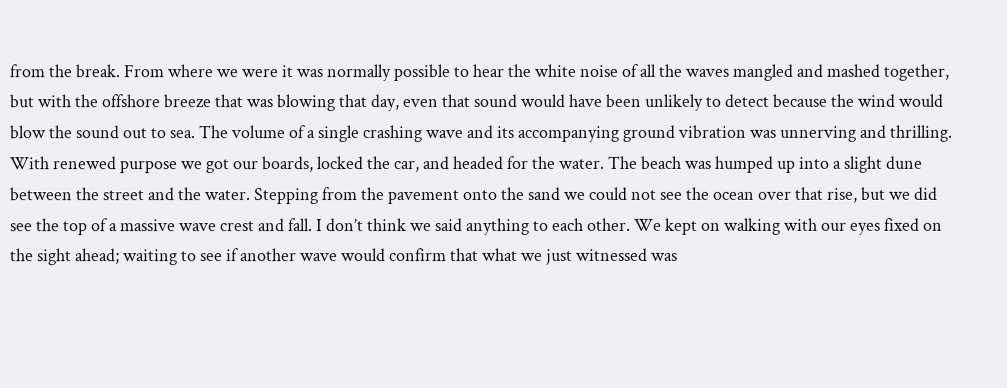from the break. From where we were it was normally possible to hear the white noise of all the waves mangled and mashed together, but with the offshore breeze that was blowing that day, even that sound would have been unlikely to detect because the wind would blow the sound out to sea. The volume of a single crashing wave and its accompanying ground vibration was unnerving and thrilling. With renewed purpose we got our boards, locked the car, and headed for the water. The beach was humped up into a slight dune between the street and the water. Stepping from the pavement onto the sand we could not see the ocean over that rise, but we did see the top of a massive wave crest and fall. I don’t think we said anything to each other. We kept on walking with our eyes fixed on the sight ahead; waiting to see if another wave would confirm that what we just witnessed was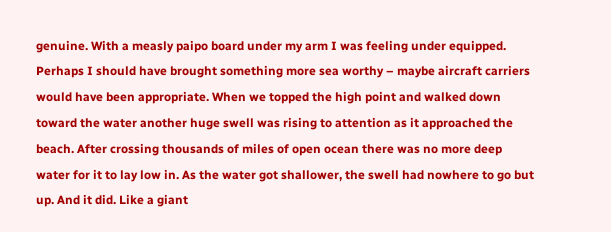genuine. With a measly paipo board under my arm I was feeling under equipped. Perhaps I should have brought something more sea worthy – maybe aircraft carriers would have been appropriate. When we topped the high point and walked down toward the water another huge swell was rising to attention as it approached the beach. After crossing thousands of miles of open ocean there was no more deep water for it to lay low in. As the water got shallower, the swell had nowhere to go but up. And it did. Like a giant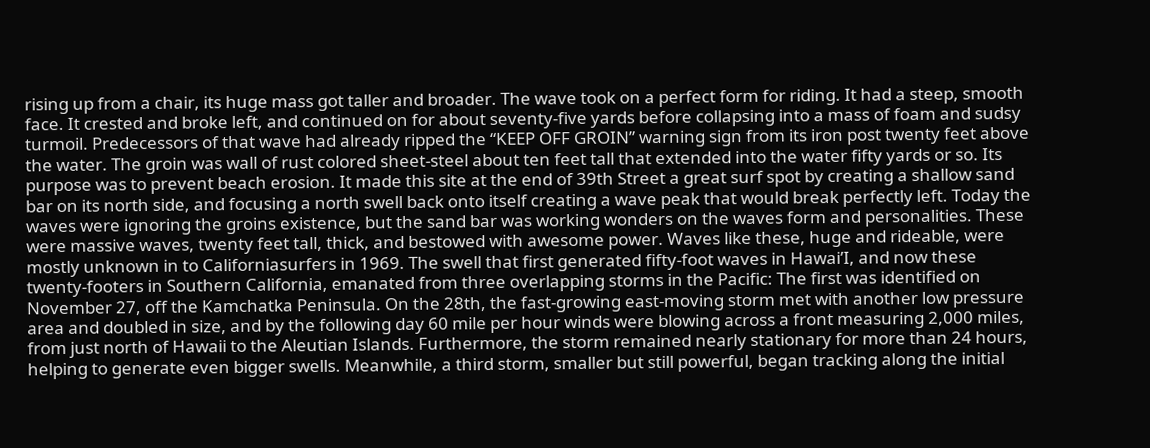rising up from a chair, its huge mass got taller and broader. The wave took on a perfect form for riding. It had a steep, smooth face. It crested and broke left, and continued on for about seventy-five yards before collapsing into a mass of foam and sudsy turmoil. Predecessors of that wave had already ripped the “KEEP OFF GROIN” warning sign from its iron post twenty feet above the water. The groin was wall of rust colored sheet-steel about ten feet tall that extended into the water fifty yards or so. Its purpose was to prevent beach erosion. It made this site at the end of 39th Street a great surf spot by creating a shallow sand bar on its north side, and focusing a north swell back onto itself creating a wave peak that would break perfectly left. Today the waves were ignoring the groins existence, but the sand bar was working wonders on the waves form and personalities. These were massive waves, twenty feet tall, thick, and bestowed with awesome power. Waves like these, huge and rideable, were mostly unknown in to Californiasurfers in 1969. The swell that first generated fifty-foot waves in Hawai’I, and now these twenty-footers in Southern California, emanated from three overlapping storms in the Pacific: The first was identified on November 27, off the Kamchatka Peninsula. On the 28th, the fast-growing east-moving storm met with another low pressure area and doubled in size, and by the following day 60 mile per hour winds were blowing across a front measuring 2,000 miles, from just north of Hawaii to the Aleutian Islands. Furthermore, the storm remained nearly stationary for more than 24 hours, helping to generate even bigger swells. Meanwhile, a third storm, smaller but still powerful, began tracking along the initial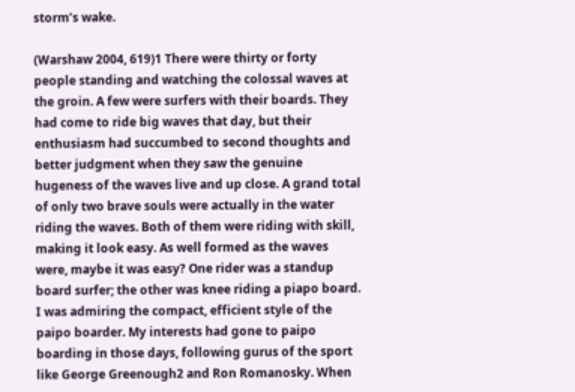storm’s wake.

(Warshaw 2004, 619)1 There were thirty or forty people standing and watching the colossal waves at the groin. A few were surfers with their boards. They had come to ride big waves that day, but their enthusiasm had succumbed to second thoughts and better judgment when they saw the genuine hugeness of the waves live and up close. A grand total of only two brave souls were actually in the water riding the waves. Both of them were riding with skill, making it look easy. As well formed as the waves were, maybe it was easy? One rider was a standup board surfer; the other was knee riding a piapo board. I was admiring the compact, efficient style of the paipo boarder. My interests had gone to paipo boarding in those days, following gurus of the sport like George Greenough2 and Ron Romanosky. When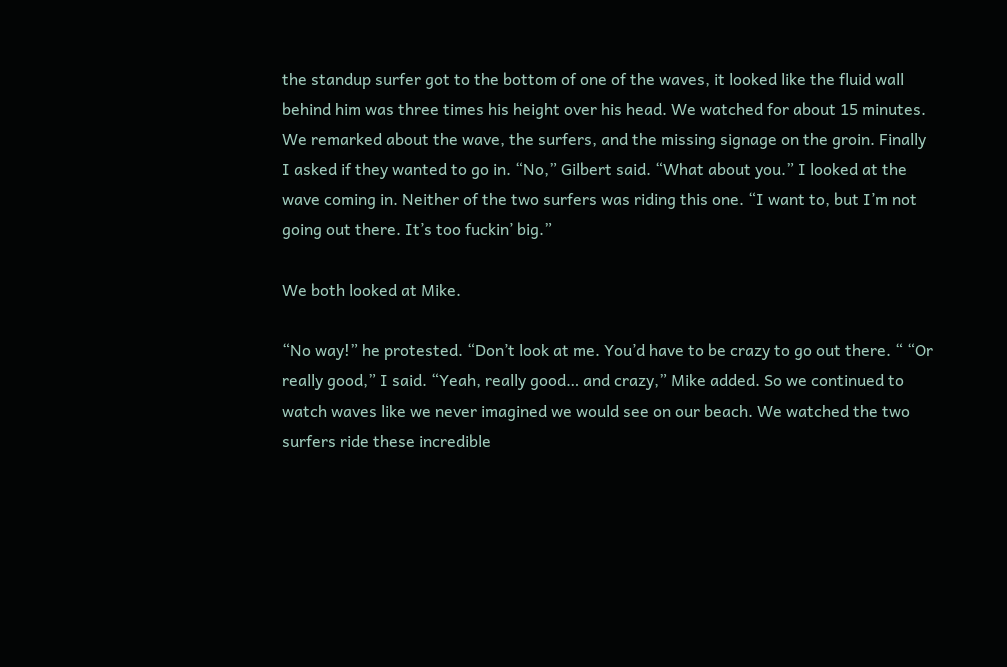the standup surfer got to the bottom of one of the waves, it looked like the fluid wall behind him was three times his height over his head. We watched for about 15 minutes. We remarked about the wave, the surfers, and the missing signage on the groin. Finally I asked if they wanted to go in. “No,” Gilbert said. “What about you.” I looked at the wave coming in. Neither of the two surfers was riding this one. “I want to, but I’m not going out there. It’s too fuckin’ big.”

We both looked at Mike.

“No way!” he protested. “Don’t look at me. You’d have to be crazy to go out there. “ “Or really good,” I said. “Yeah, really good… and crazy,” Mike added. So we continued to watch waves like we never imagined we would see on our beach. We watched the two surfers ride these incredible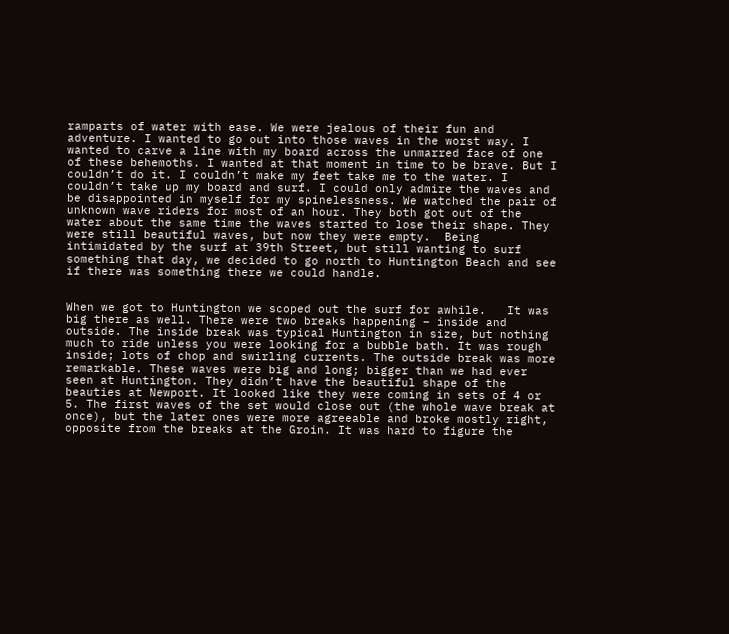ramparts of water with ease. We were jealous of their fun and adventure. I wanted to go out into those waves in the worst way. I wanted to carve a line with my board across the unmarred face of one of these behemoths. I wanted at that moment in time to be brave. But I couldn’t do it. I couldn’t make my feet take me to the water. I couldn’t take up my board and surf. I could only admire the waves and be disappointed in myself for my spinelessness. We watched the pair of unknown wave riders for most of an hour. They both got out of the water about the same time the waves started to lose their shape. They were still beautiful waves, but now they were empty.  Being intimidated by the surf at 39th Street, but still wanting to surf something that day, we decided to go north to Huntington Beach and see if there was something there we could handle.


When we got to Huntington we scoped out the surf for awhile.   It was big there as well. There were two breaks happening – inside and outside. The inside break was typical Huntington in size, but nothing much to ride unless you were looking for a bubble bath. It was rough inside; lots of chop and swirling currents. The outside break was more remarkable. These waves were big and long; bigger than we had ever seen at Huntington. They didn’t have the beautiful shape of the beauties at Newport. It looked like they were coming in sets of 4 or 5. The first waves of the set would close out (the whole wave break at once), but the later ones were more agreeable and broke mostly right, opposite from the breaks at the Groin. It was hard to figure the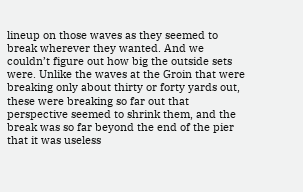lineup on those waves as they seemed to break wherever they wanted. And we couldn’t figure out how big the outside sets were. Unlike the waves at the Groin that were breaking only about thirty or forty yards out, these were breaking so far out that perspective seemed to shrink them, and the break was so far beyond the end of the pier that it was useless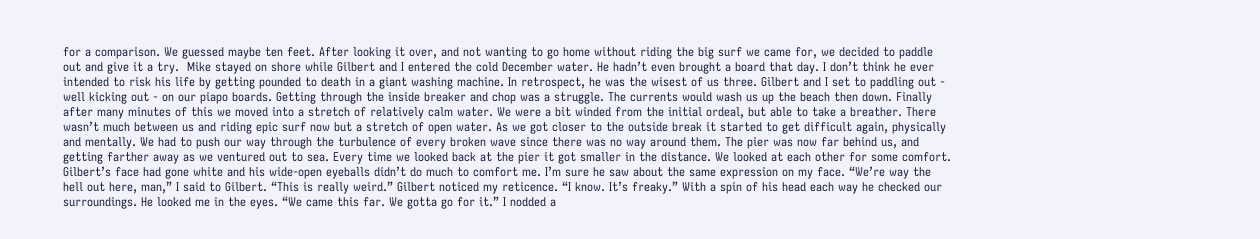for a comparison. We guessed maybe ten feet. After looking it over, and not wanting to go home without riding the big surf we came for, we decided to paddle out and give it a try.  Mike stayed on shore while Gilbert and I entered the cold December water. He hadn’t even brought a board that day. I don’t think he ever intended to risk his life by getting pounded to death in a giant washing machine. In retrospect, he was the wisest of us three. Gilbert and I set to paddling out - well kicking out - on our piapo boards. Getting through the inside breaker and chop was a struggle. The currents would wash us up the beach then down. Finally after many minutes of this we moved into a stretch of relatively calm water. We were a bit winded from the initial ordeal, but able to take a breather. There wasn’t much between us and riding epic surf now but a stretch of open water. As we got closer to the outside break it started to get difficult again, physically and mentally. We had to push our way through the turbulence of every broken wave since there was no way around them. The pier was now far behind us, and getting farther away as we ventured out to sea. Every time we looked back at the pier it got smaller in the distance. We looked at each other for some comfort. Gilbert’s face had gone white and his wide-open eyeballs didn’t do much to comfort me. I’m sure he saw about the same expression on my face. “We’re way the hell out here, man,” I said to Gilbert. “This is really weird.” Gilbert noticed my reticence. “I know. It’s freaky.” With a spin of his head each way he checked our surroundings. He looked me in the eyes. “We came this far. We gotta go for it.” I nodded a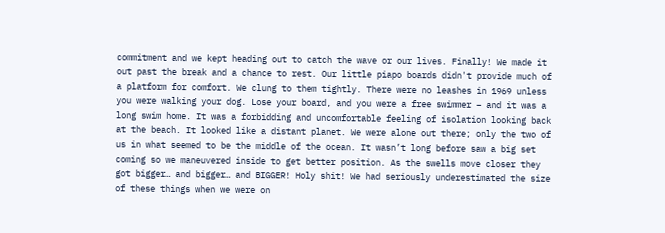commitment and we kept heading out to catch the wave or our lives. Finally! We made it out past the break and a chance to rest. Our little piapo boards didn't provide much of a platform for comfort. We clung to them tightly. There were no leashes in 1969 unless you were walking your dog. Lose your board, and you were a free swimmer – and it was a long swim home. It was a forbidding and uncomfortable feeling of isolation looking back at the beach. It looked like a distant planet. We were alone out there; only the two of us in what seemed to be the middle of the ocean. It wasn’t long before saw a big set coming so we maneuvered inside to get better position. As the swells move closer they got bigger… and bigger… and BIGGER! Holy shit! We had seriously underestimated the size of these things when we were on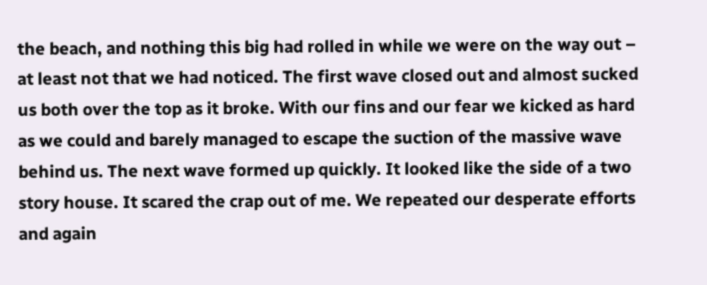the beach, and nothing this big had rolled in while we were on the way out – at least not that we had noticed. The first wave closed out and almost sucked us both over the top as it broke. With our fins and our fear we kicked as hard as we could and barely managed to escape the suction of the massive wave behind us. The next wave formed up quickly. It looked like the side of a two story house. It scared the crap out of me. We repeated our desperate efforts and again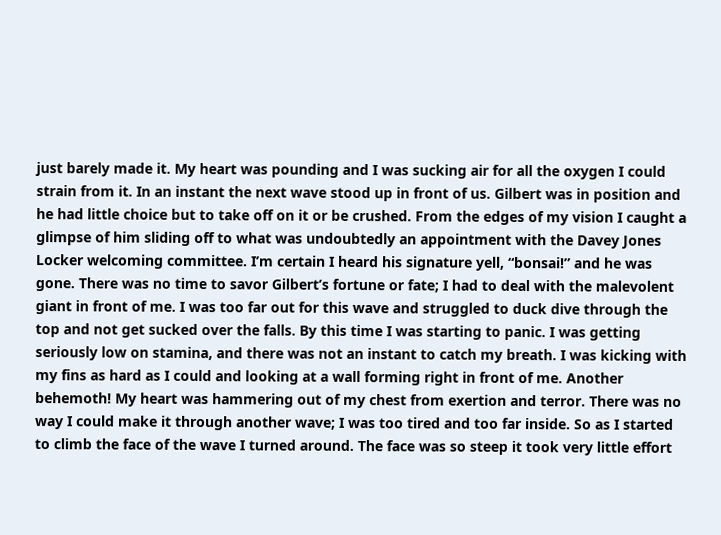just barely made it. My heart was pounding and I was sucking air for all the oxygen I could strain from it. In an instant the next wave stood up in front of us. Gilbert was in position and he had little choice but to take off on it or be crushed. From the edges of my vision I caught a glimpse of him sliding off to what was undoubtedly an appointment with the Davey Jones Locker welcoming committee. I’m certain I heard his signature yell, “bonsai!” and he was gone. There was no time to savor Gilbert’s fortune or fate; I had to deal with the malevolent giant in front of me. I was too far out for this wave and struggled to duck dive through the top and not get sucked over the falls. By this time I was starting to panic. I was getting seriously low on stamina, and there was not an instant to catch my breath. I was kicking with my fins as hard as I could and looking at a wall forming right in front of me. Another behemoth! My heart was hammering out of my chest from exertion and terror. There was no way I could make it through another wave; I was too tired and too far inside. So as I started to climb the face of the wave I turned around. The face was so steep it took very little effort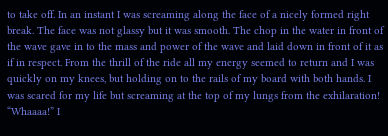to take off. In an instant I was screaming along the face of a nicely formed right break. The face was not glassy but it was smooth. The chop in the water in front of the wave gave in to the mass and power of the wave and laid down in front of it as if in respect. From the thrill of the ride all my energy seemed to return and I was quickly on my knees, but holding on to the rails of my board with both hands. I was scared for my life but screaming at the top of my lungs from the exhilaration! “Whaaaa!” I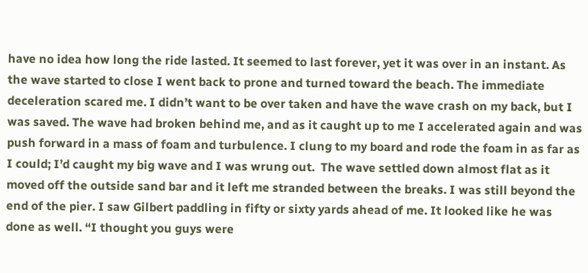have no idea how long the ride lasted. It seemed to last forever, yet it was over in an instant. As the wave started to close I went back to prone and turned toward the beach. The immediate deceleration scared me. I didn’t want to be over taken and have the wave crash on my back, but I was saved. The wave had broken behind me, and as it caught up to me I accelerated again and was push forward in a mass of foam and turbulence. I clung to my board and rode the foam in as far as I could; I’d caught my big wave and I was wrung out.  The wave settled down almost flat as it moved off the outside sand bar and it left me stranded between the breaks. I was still beyond the end of the pier. I saw Gilbert paddling in fifty or sixty yards ahead of me. It looked like he was done as well. “I thought you guys were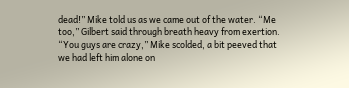dead!” Mike told us as we came out of the water. “Me too,” Gilbert said through breath heavy from exertion. “You guys are crazy,” Mike scolded, a bit peeved that we had left him alone on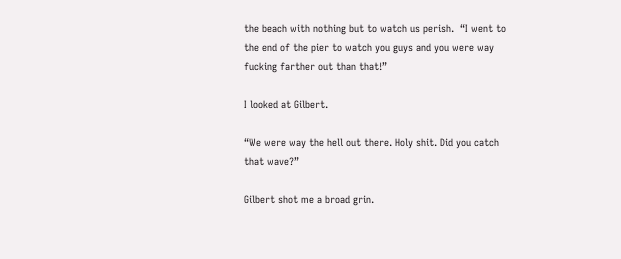the beach with nothing but to watch us perish.  “I went to the end of the pier to watch you guys and you were way fucking farther out than that!”

I looked at Gilbert.

“We were way the hell out there. Holy shit. Did you catch that wave?”

Gilbert shot me a broad grin.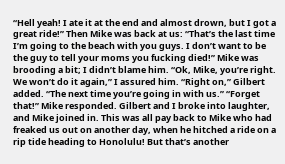“Hell yeah! I ate it at the end and almost drown, but I got a great ride!” Then Mike was back at us: “That’s the last time I’m going to the beach with you guys. I don’t want to be the guy to tell your moms you fucking died!” Mike was brooding a bit; I didn’t blame him. “Ok, Mike, you’re right. We won’t do it again,” I assured him. “Right on,” Gilbert added. “The next time you’re going in with us.” “Forget that!” Mike responded. Gilbert and I broke into laughter, and Mike joined in. This was all pay back to Mike who had freaked us out on another day, when he hitched a ride on a rip tide heading to Honolulu! But that’s another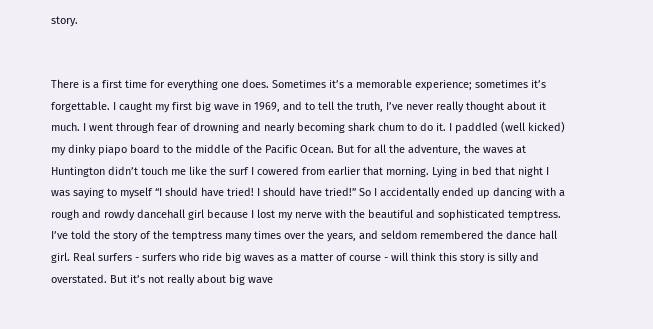story.


There is a first time for everything one does. Sometimes it’s a memorable experience; sometimes it’s forgettable. I caught my first big wave in 1969, and to tell the truth, I’ve never really thought about it much. I went through fear of drowning and nearly becoming shark chum to do it. I paddled (well kicked) my dinky piapo board to the middle of the Pacific Ocean. But for all the adventure, the waves at Huntington didn’t touch me like the surf I cowered from earlier that morning. Lying in bed that night I was saying to myself “I should have tried! I should have tried!” So I accidentally ended up dancing with a rough and rowdy dancehall girl because I lost my nerve with the beautiful and sophisticated temptress. I’ve told the story of the temptress many times over the years, and seldom remembered the dance hall girl. Real surfers - surfers who ride big waves as a matter of course - will think this story is silly and overstated. But it’s not really about big wave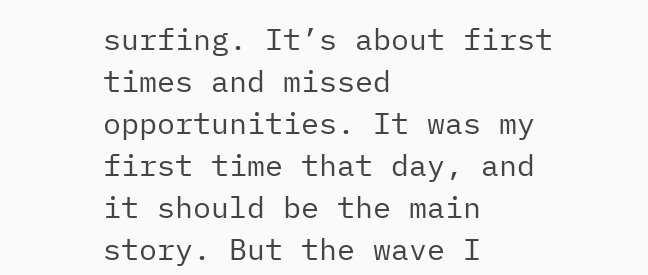surfing. It’s about first times and missed opportunities. It was my first time that day, and it should be the main story. But the wave I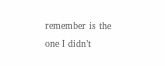remember is the one I didn’t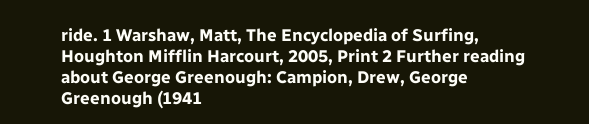ride. 1 Warshaw, Matt, The Encyclopedia of Surfing, Houghton Mifflin Harcourt, 2005, Print 2 Further reading about George Greenough: Campion, Drew, George Greenough (1941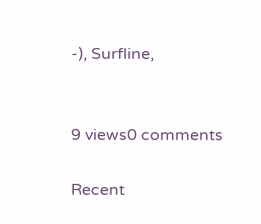-), Surfline,


9 views0 comments

Recent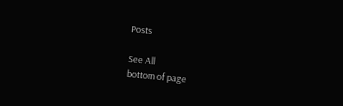Posts

See All
bottom of page